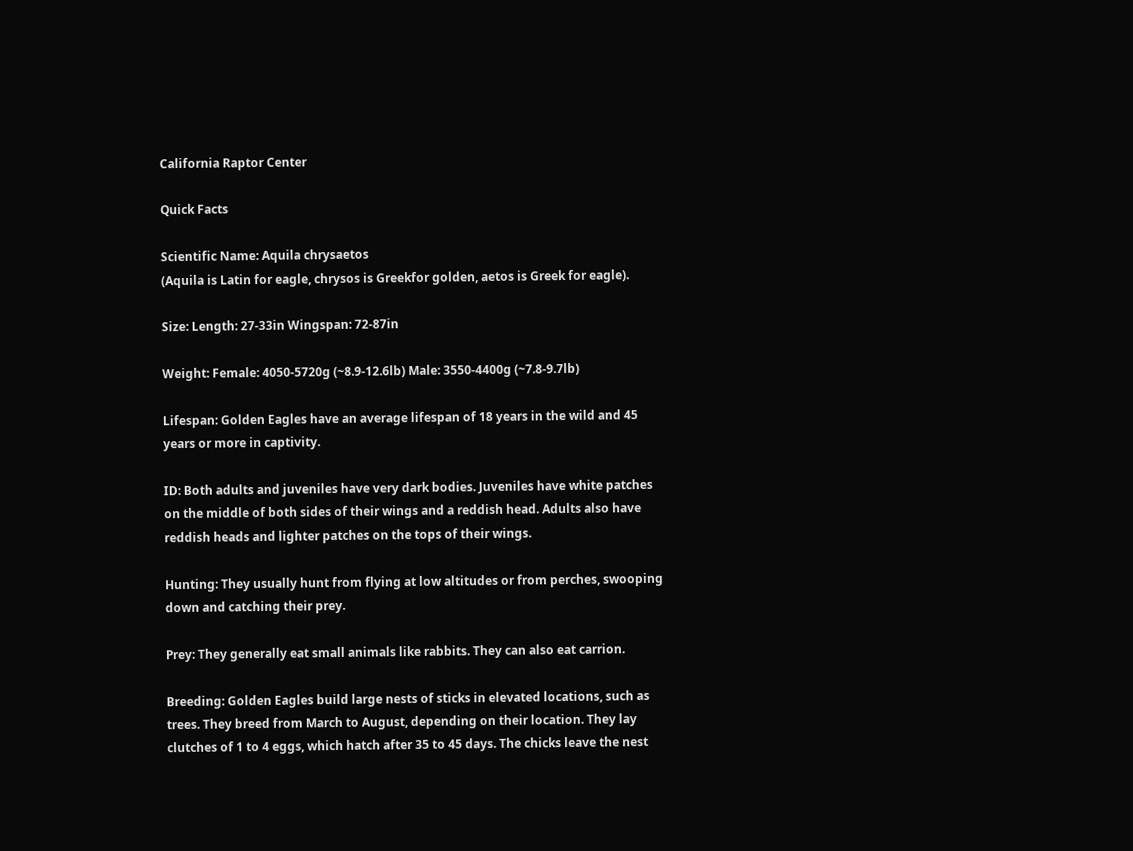California Raptor Center

Quick Facts

Scientific Name: Aquila chrysaetos
(Aquila is Latin for eagle, chrysos is Greekfor golden, aetos is Greek for eagle).

Size: Length: 27-33in Wingspan: 72-87in

Weight: Female: 4050-5720g (~8.9-12.6lb) Male: 3550-4400g (~7.8-9.7lb)

Lifespan: Golden Eagles have an average lifespan of 18 years in the wild and 45 years or more in captivity.

ID: Both adults and juveniles have very dark bodies. Juveniles have white patches on the middle of both sides of their wings and a reddish head. Adults also have reddish heads and lighter patches on the tops of their wings.

Hunting: They usually hunt from flying at low altitudes or from perches, swooping down and catching their prey.

Prey: They generally eat small animals like rabbits. They can also eat carrion.

Breeding: Golden Eagles build large nests of sticks in elevated locations, such as trees. They breed from March to August, depending on their location. They lay clutches of 1 to 4 eggs, which hatch after 35 to 45 days. The chicks leave the nest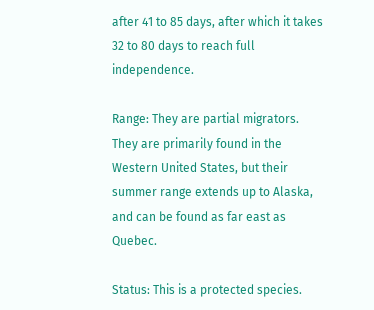after 41 to 85 days, after which it takes 32 to 80 days to reach full independence.

Range: They are partial migrators. They are primarily found in the Western United States, but their summer range extends up to Alaska, and can be found as far east as Quebec.

Status: This is a protected species.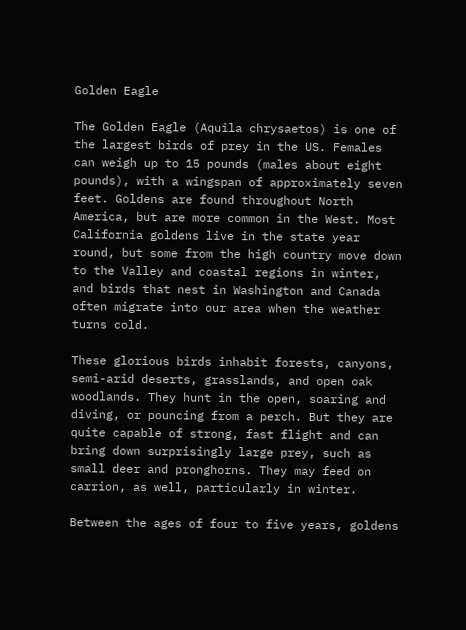Golden Eagle

The Golden Eagle (Aquila chrysaetos) is one of the largest birds of prey in the US. Females can weigh up to 15 pounds (males about eight pounds), with a wingspan of approximately seven feet. Goldens are found throughout North America, but are more common in the West. Most California goldens live in the state year round, but some from the high country move down to the Valley and coastal regions in winter, and birds that nest in Washington and Canada often migrate into our area when the weather turns cold.

These glorious birds inhabit forests, canyons, semi-arid deserts, grasslands, and open oak woodlands. They hunt in the open, soaring and diving, or pouncing from a perch. But they are quite capable of strong, fast flight and can bring down surprisingly large prey, such as small deer and pronghorns. They may feed on carrion, as well, particularly in winter.

Between the ages of four to five years, goldens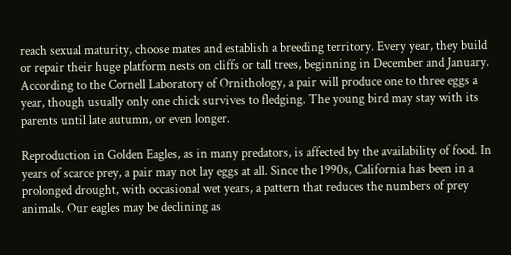reach sexual maturity, choose mates and establish a breeding territory. Every year, they build or repair their huge platform nests on cliffs or tall trees, beginning in December and January. According to the Cornell Laboratory of Ornithology, a pair will produce one to three eggs a year, though usually only one chick survives to fledging. The young bird may stay with its parents until late autumn, or even longer.

Reproduction in Golden Eagles, as in many predators, is affected by the availability of food. In years of scarce prey, a pair may not lay eggs at all. Since the 1990s, California has been in a prolonged drought, with occasional wet years, a pattern that reduces the numbers of prey animals. Our eagles may be declining as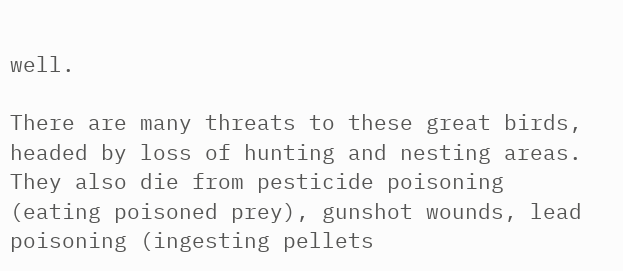well.

There are many threats to these great birds, headed by loss of hunting and nesting areas. They also die from pesticide poisoning (eating poisoned prey), gunshot wounds, lead poisoning (ingesting pellets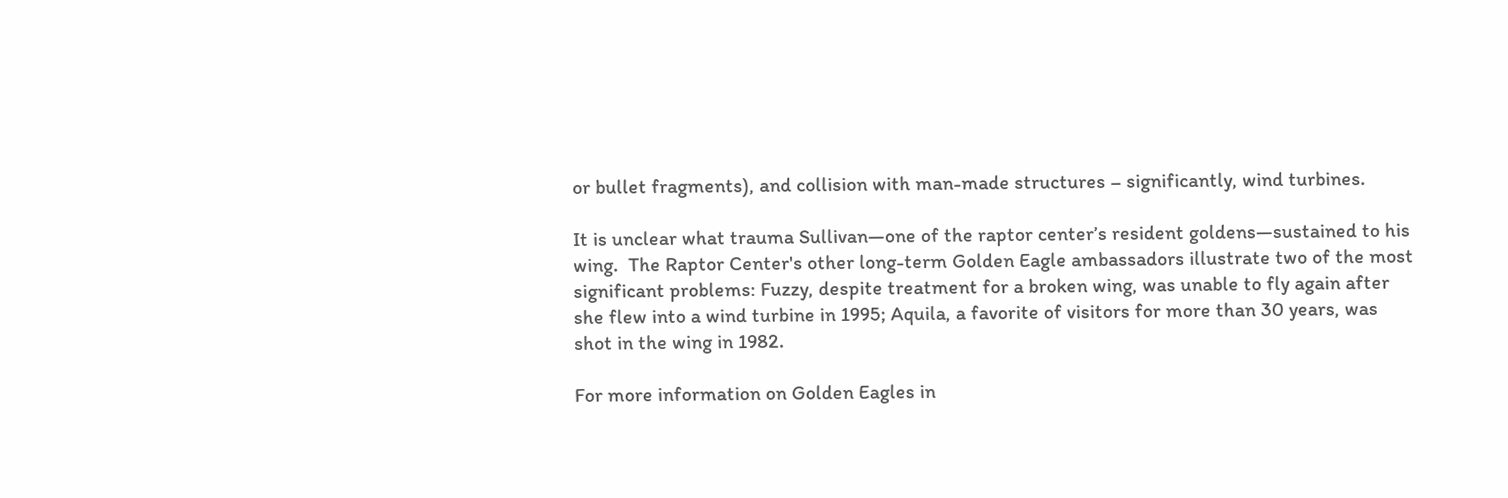or bullet fragments), and collision with man-made structures – significantly, wind turbines.

It is unclear what trauma Sullivan—one of the raptor center’s resident goldens—sustained to his wing.  The Raptor Center's other long-term Golden Eagle ambassadors illustrate two of the most significant problems: Fuzzy, despite treatment for a broken wing, was unable to fly again after she flew into a wind turbine in 1995; Aquila, a favorite of visitors for more than 30 years, was shot in the wing in 1982.

For more information on Golden Eagles in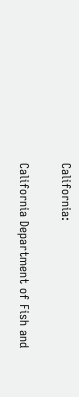California:

California Department of Fish and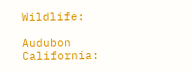Wildlife:

Audubon California: